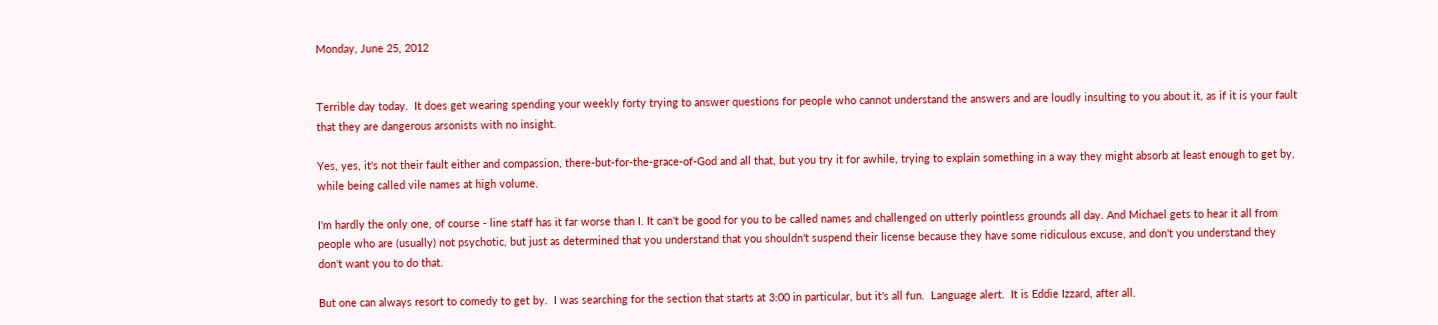Monday, June 25, 2012


Terrible day today.  It does get wearing spending your weekly forty trying to answer questions for people who cannot understand the answers and are loudly insulting to you about it, as if it is your fault that they are dangerous arsonists with no insight.

Yes, yes, it's not their fault either and compassion, there-but-for-the-grace-of-God and all that, but you try it for awhile, trying to explain something in a way they might absorb at least enough to get by, while being called vile names at high volume.

I'm hardly the only one, of course - line staff has it far worse than I. It can't be good for you to be called names and challenged on utterly pointless grounds all day. And Michael gets to hear it all from people who are (usually) not psychotic, but just as determined that you understand that you shouldn't suspend their license because they have some ridiculous excuse, and don't you understand they don't want you to do that.

But one can always resort to comedy to get by.  I was searching for the section that starts at 3:00 in particular, but it's all fun.  Language alert.  It is Eddie Izzard, after all.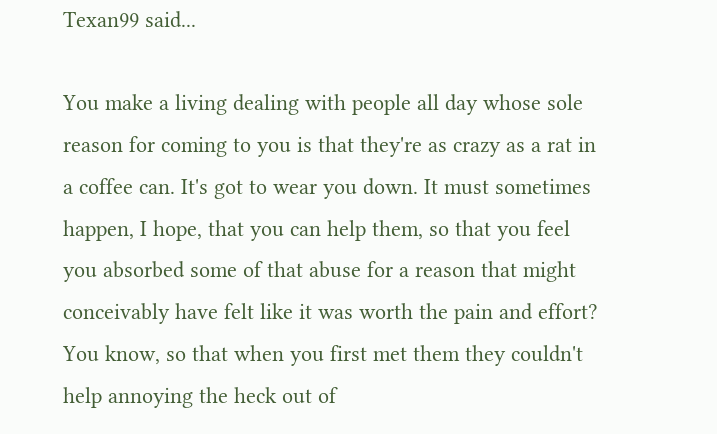Texan99 said...

You make a living dealing with people all day whose sole reason for coming to you is that they're as crazy as a rat in a coffee can. It's got to wear you down. It must sometimes happen, I hope, that you can help them, so that you feel you absorbed some of that abuse for a reason that might conceivably have felt like it was worth the pain and effort? You know, so that when you first met them they couldn't help annoying the heck out of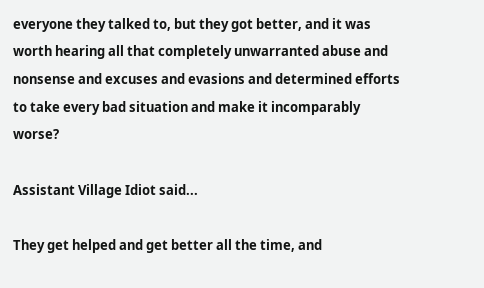everyone they talked to, but they got better, and it was worth hearing all that completely unwarranted abuse and nonsense and excuses and evasions and determined efforts to take every bad situation and make it incomparably worse?

Assistant Village Idiot said...

They get helped and get better all the time, and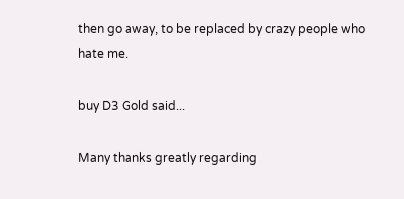then go away, to be replaced by crazy people who hate me.

buy D3 Gold said...

Many thanks greatly regarding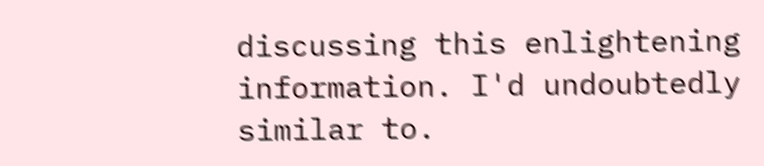discussing this enlightening information. I'd undoubtedly similar to.